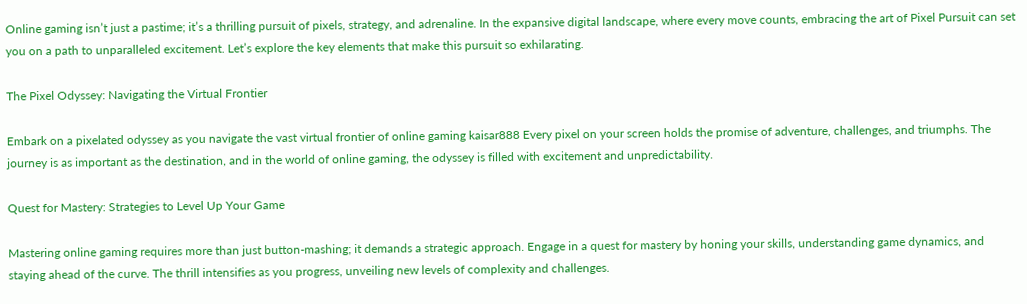Online gaming isn’t just a pastime; it’s a thrilling pursuit of pixels, strategy, and adrenaline. In the expansive digital landscape, where every move counts, embracing the art of Pixel Pursuit can set you on a path to unparalleled excitement. Let’s explore the key elements that make this pursuit so exhilarating.

The Pixel Odyssey: Navigating the Virtual Frontier

Embark on a pixelated odyssey as you navigate the vast virtual frontier of online gaming kaisar888 Every pixel on your screen holds the promise of adventure, challenges, and triumphs. The journey is as important as the destination, and in the world of online gaming, the odyssey is filled with excitement and unpredictability.

Quest for Mastery: Strategies to Level Up Your Game

Mastering online gaming requires more than just button-mashing; it demands a strategic approach. Engage in a quest for mastery by honing your skills, understanding game dynamics, and staying ahead of the curve. The thrill intensifies as you progress, unveiling new levels of complexity and challenges.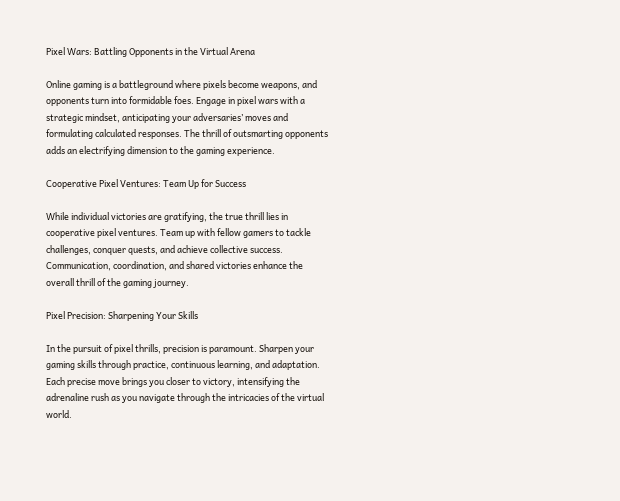Pixel Wars: Battling Opponents in the Virtual Arena

Online gaming is a battleground where pixels become weapons, and opponents turn into formidable foes. Engage in pixel wars with a strategic mindset, anticipating your adversaries’ moves and formulating calculated responses. The thrill of outsmarting opponents adds an electrifying dimension to the gaming experience.

Cooperative Pixel Ventures: Team Up for Success

While individual victories are gratifying, the true thrill lies in cooperative pixel ventures. Team up with fellow gamers to tackle challenges, conquer quests, and achieve collective success. Communication, coordination, and shared victories enhance the overall thrill of the gaming journey.

Pixel Precision: Sharpening Your Skills

In the pursuit of pixel thrills, precision is paramount. Sharpen your gaming skills through practice, continuous learning, and adaptation. Each precise move brings you closer to victory, intensifying the adrenaline rush as you navigate through the intricacies of the virtual world.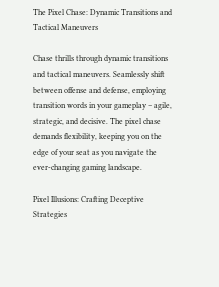The Pixel Chase: Dynamic Transitions and Tactical Maneuvers

Chase thrills through dynamic transitions and tactical maneuvers. Seamlessly shift between offense and defense, employing transition words in your gameplay – agile, strategic, and decisive. The pixel chase demands flexibility, keeping you on the edge of your seat as you navigate the ever-changing gaming landscape.

Pixel Illusions: Crafting Deceptive Strategies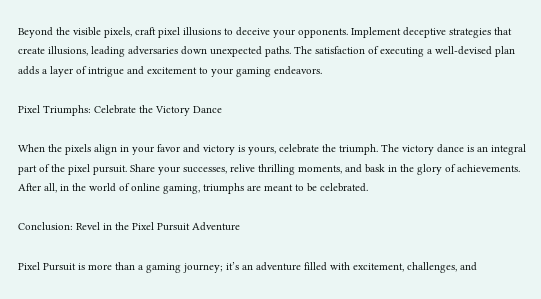Beyond the visible pixels, craft pixel illusions to deceive your opponents. Implement deceptive strategies that create illusions, leading adversaries down unexpected paths. The satisfaction of executing a well-devised plan adds a layer of intrigue and excitement to your gaming endeavors.

Pixel Triumphs: Celebrate the Victory Dance

When the pixels align in your favor and victory is yours, celebrate the triumph. The victory dance is an integral part of the pixel pursuit. Share your successes, relive thrilling moments, and bask in the glory of achievements. After all, in the world of online gaming, triumphs are meant to be celebrated.

Conclusion: Revel in the Pixel Pursuit Adventure

Pixel Pursuit is more than a gaming journey; it’s an adventure filled with excitement, challenges, and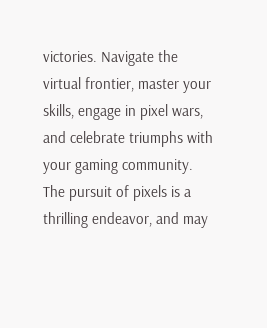victories. Navigate the virtual frontier, master your skills, engage in pixel wars, and celebrate triumphs with your gaming community. The pursuit of pixels is a thrilling endeavor, and may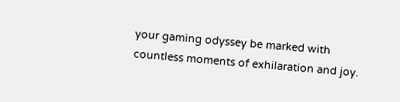your gaming odyssey be marked with countless moments of exhilaration and joy.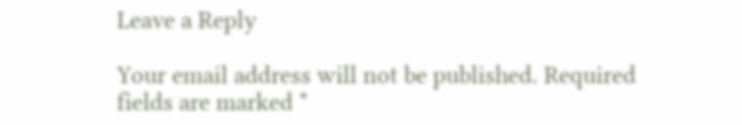Leave a Reply

Your email address will not be published. Required fields are marked *